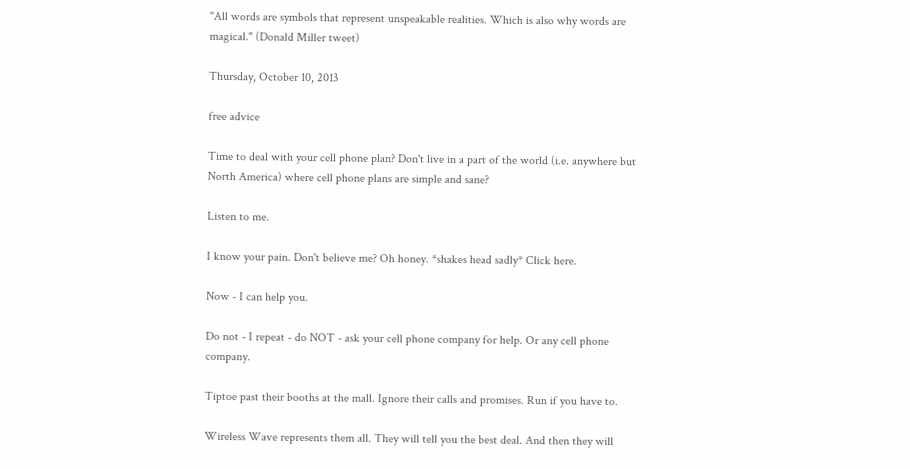"All words are symbols that represent unspeakable realities. Which is also why words are magical." (Donald Miller tweet)

Thursday, October 10, 2013

free advice

Time to deal with your cell phone plan? Don't live in a part of the world (i.e. anywhere but North America) where cell phone plans are simple and sane?

Listen to me.

I know your pain. Don't believe me? Oh honey. *shakes head sadly* Click here.

Now - I can help you.

Do not - I repeat - do NOT - ask your cell phone company for help. Or any cell phone company.

Tiptoe past their booths at the mall. Ignore their calls and promises. Run if you have to.

Wireless Wave represents them all. They will tell you the best deal. And then they will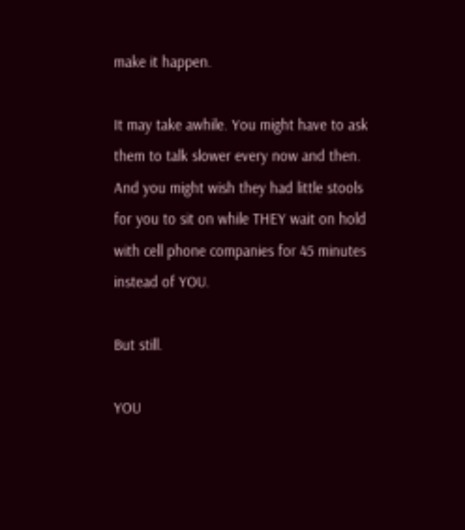make it happen.

It may take awhile. You might have to ask them to talk slower every now and then. And you might wish they had little stools for you to sit on while THEY wait on hold with cell phone companies for 45 minutes instead of YOU.

But still.

YOU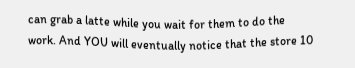can grab a latte while you wait for them to do the work. And YOU will eventually notice that the store 10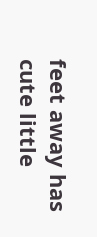feet away has cute little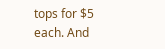tops for $5 each. And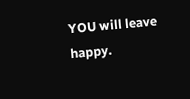YOU will leave happy.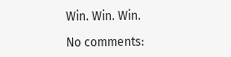Win. Win. Win.

No comments: